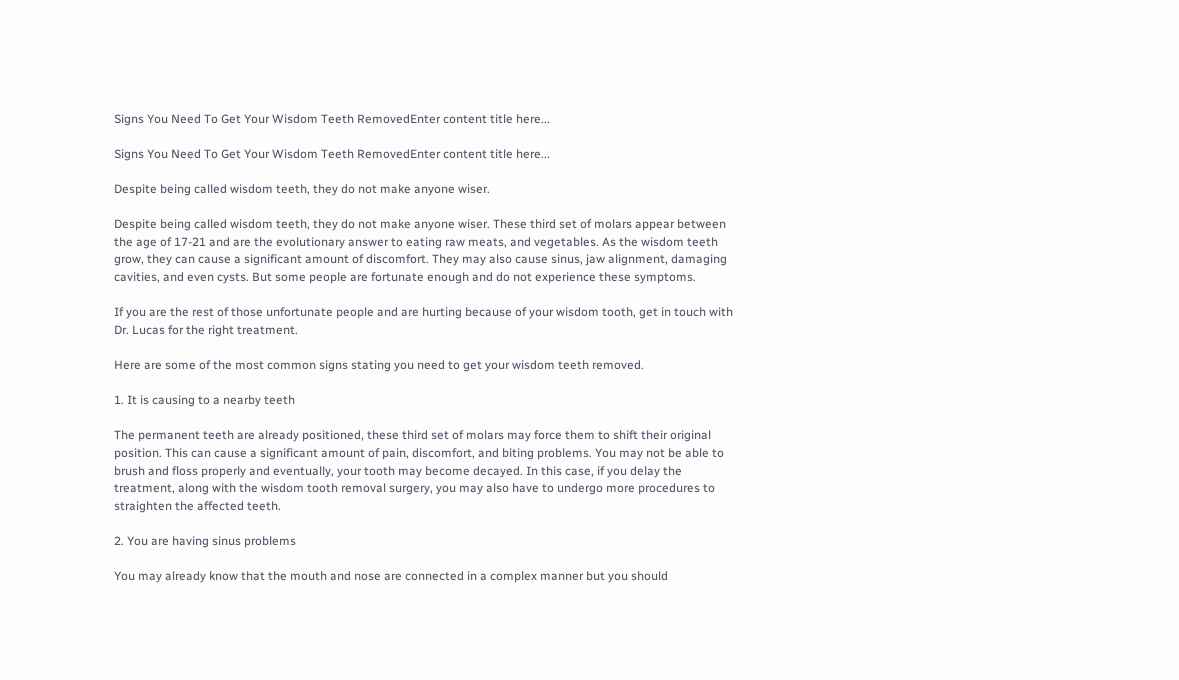Signs You Need To Get Your Wisdom Teeth RemovedEnter content title here...

Signs You Need To Get Your Wisdom Teeth RemovedEnter content title here...

Despite being called wisdom teeth, they do not make anyone wiser.

Despite being called wisdom teeth, they do not make anyone wiser. These third set of molars appear between the age of 17-21 and are the evolutionary answer to eating raw meats, and vegetables. As the wisdom teeth grow, they can cause a significant amount of discomfort. They may also cause sinus, jaw alignment, damaging cavities, and even cysts. But some people are fortunate enough and do not experience these symptoms.

If you are the rest of those unfortunate people and are hurting because of your wisdom tooth, get in touch with Dr. Lucas for the right treatment.

Here are some of the most common signs stating you need to get your wisdom teeth removed.

1. It is causing to a nearby teeth

The permanent teeth are already positioned, these third set of molars may force them to shift their original position. This can cause a significant amount of pain, discomfort, and biting problems. You may not be able to brush and floss properly and eventually, your tooth may become decayed. In this case, if you delay the treatment, along with the wisdom tooth removal surgery, you may also have to undergo more procedures to straighten the affected teeth.

2. You are having sinus problems

You may already know that the mouth and nose are connected in a complex manner but you should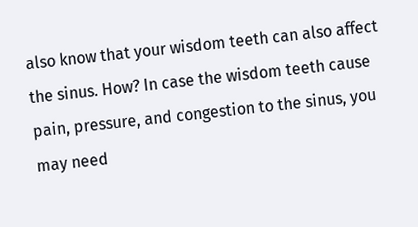also know that your wisdom teeth can also affect the sinus. How? In case the wisdom teeth cause pain, pressure, and congestion to the sinus, you may need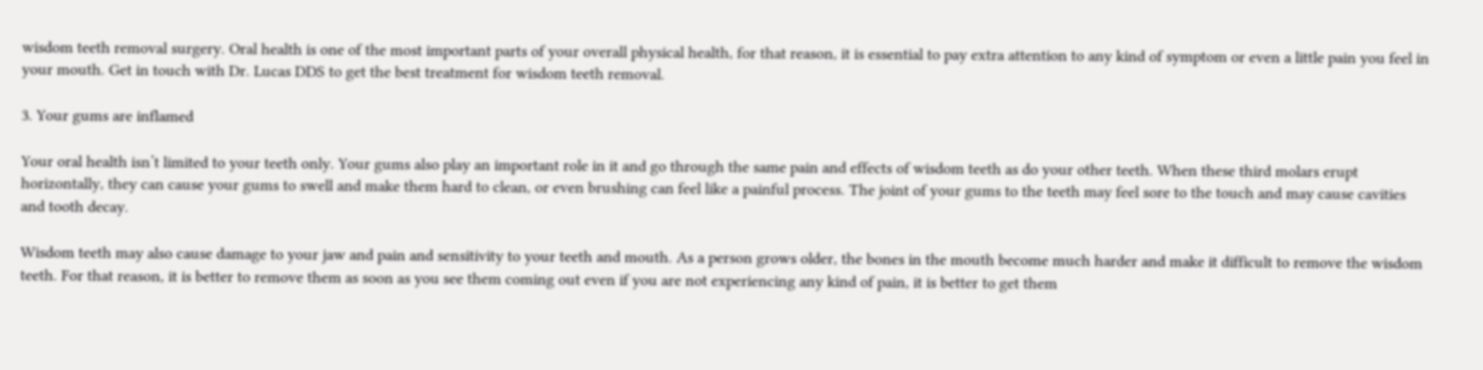wisdom teeth removal surgery. Oral health is one of the most important parts of your overall physical health, for that reason, it is essential to pay extra attention to any kind of symptom or even a little pain you feel in your mouth. Get in touch with Dr. Lucas DDS to get the best treatment for wisdom teeth removal.

3. Your gums are inflamed

Your oral health isn’t limited to your teeth only. Your gums also play an important role in it and go through the same pain and effects of wisdom teeth as do your other teeth. When these third molars erupt horizontally, they can cause your gums to swell and make them hard to clean, or even brushing can feel like a painful process. The joint of your gums to the teeth may feel sore to the touch and may cause cavities and tooth decay.

Wisdom teeth may also cause damage to your jaw and pain and sensitivity to your teeth and mouth. As a person grows older, the bones in the mouth become much harder and make it difficult to remove the wisdom teeth. For that reason, it is better to remove them as soon as you see them coming out even if you are not experiencing any kind of pain, it is better to get them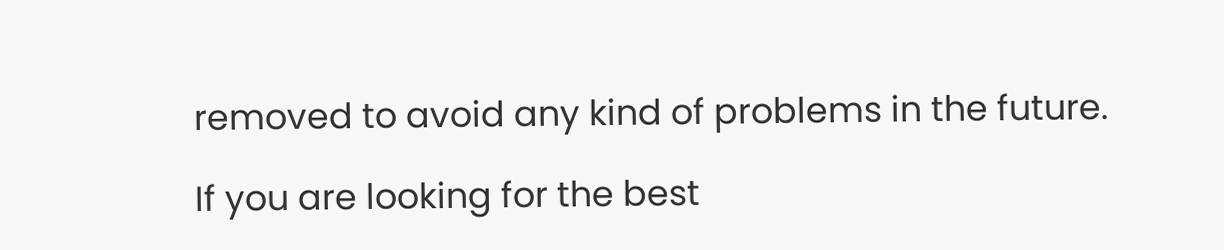removed to avoid any kind of problems in the future.

If you are looking for the best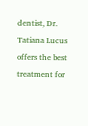dentist, Dr. Tatiana Lucus offers the best treatment for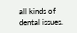all kinds of dental issues.